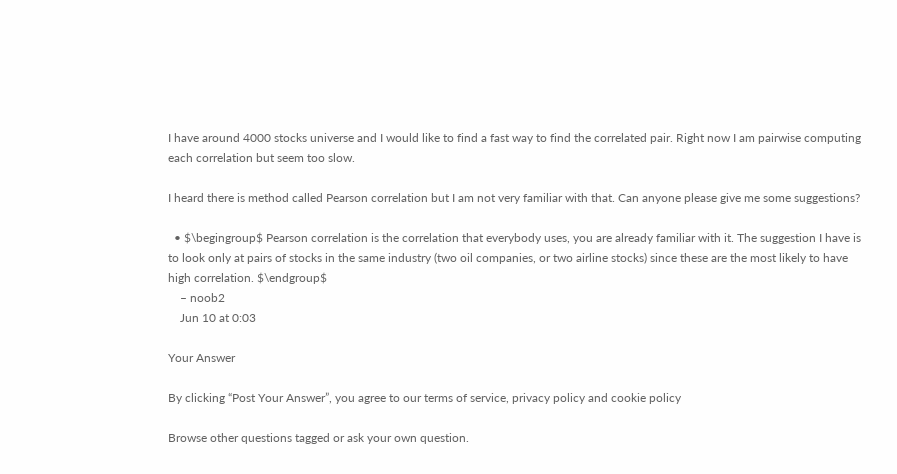I have around 4000 stocks universe and I would like to find a fast way to find the correlated pair. Right now I am pairwise computing each correlation but seem too slow.

I heard there is method called Pearson correlation but I am not very familiar with that. Can anyone please give me some suggestions?

  • $\begingroup$ Pearson correlation is the correlation that everybody uses, you are already familiar with it. The suggestion I have is to look only at pairs of stocks in the same industry (two oil companies, or two airline stocks) since these are the most likely to have high correlation. $\endgroup$
    – noob2
    Jun 10 at 0:03

Your Answer

By clicking “Post Your Answer”, you agree to our terms of service, privacy policy and cookie policy

Browse other questions tagged or ask your own question.